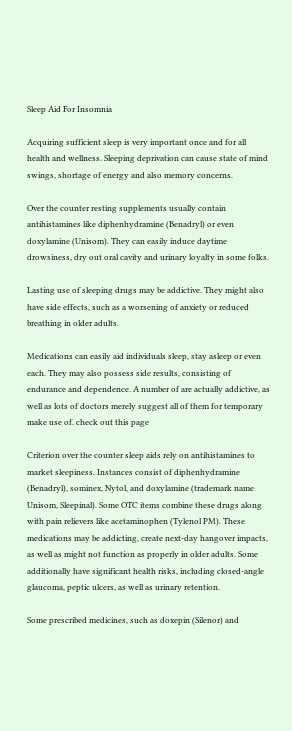Sleep Aid For Insomnia

Acquiring sufficient sleep is very important once and for all health and wellness. Sleeping deprivation can cause state of mind swings, shortage of energy and also memory concerns.

Over the counter resting supplements usually contain antihistamines like diphenhydramine (Benadryl) or even doxylamine (Unisom). They can easily induce daytime drowsiness, dry out oral cavity and urinary loyalty in some folks.

Lasting use of sleeping drugs may be addictive. They might also have side effects, such as a worsening of anxiety or reduced breathing in older adults.

Medications can easily aid individuals sleep, stay asleep or even each. They may also possess side results, consisting of endurance and dependence. A number of are actually addictive, as well as lots of doctors merely suggest all of them for temporary make use of. check out this page

Criterion over the counter sleep aids rely on antihistamines to market sleepiness. Instances consist of diphenhydramine (Benadryl), sominex, Nytol, and doxylamine (trademark name Unisom, Sleepinal). Some OTC items combine these drugs along with pain relievers like acetaminophen (Tylenol PM). These medications may be addicting, create next-day hangover impacts, as well as might not function as properly in older adults. Some additionally have significant health risks, including closed-angle glaucoma, peptic ulcers, as well as urinary retention.

Some prescribed medicines, such as doxepin (Silenor) and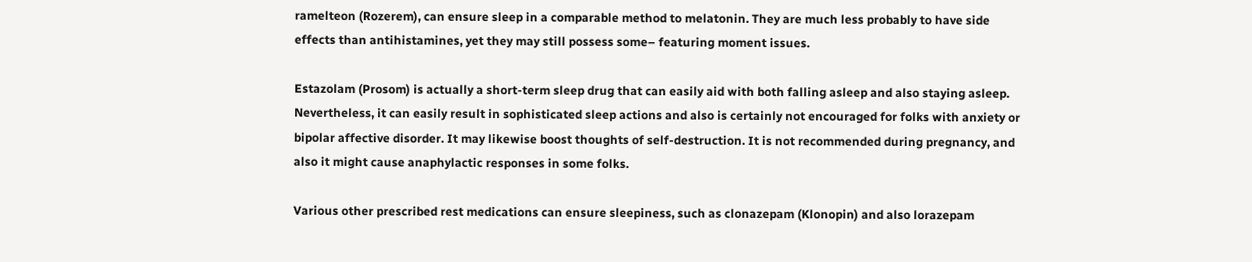ramelteon (Rozerem), can ensure sleep in a comparable method to melatonin. They are much less probably to have side effects than antihistamines, yet they may still possess some– featuring moment issues.

Estazolam (Prosom) is actually a short-term sleep drug that can easily aid with both falling asleep and also staying asleep. Nevertheless, it can easily result in sophisticated sleep actions and also is certainly not encouraged for folks with anxiety or bipolar affective disorder. It may likewise boost thoughts of self-destruction. It is not recommended during pregnancy, and also it might cause anaphylactic responses in some folks.

Various other prescribed rest medications can ensure sleepiness, such as clonazepam (Klonopin) and also lorazepam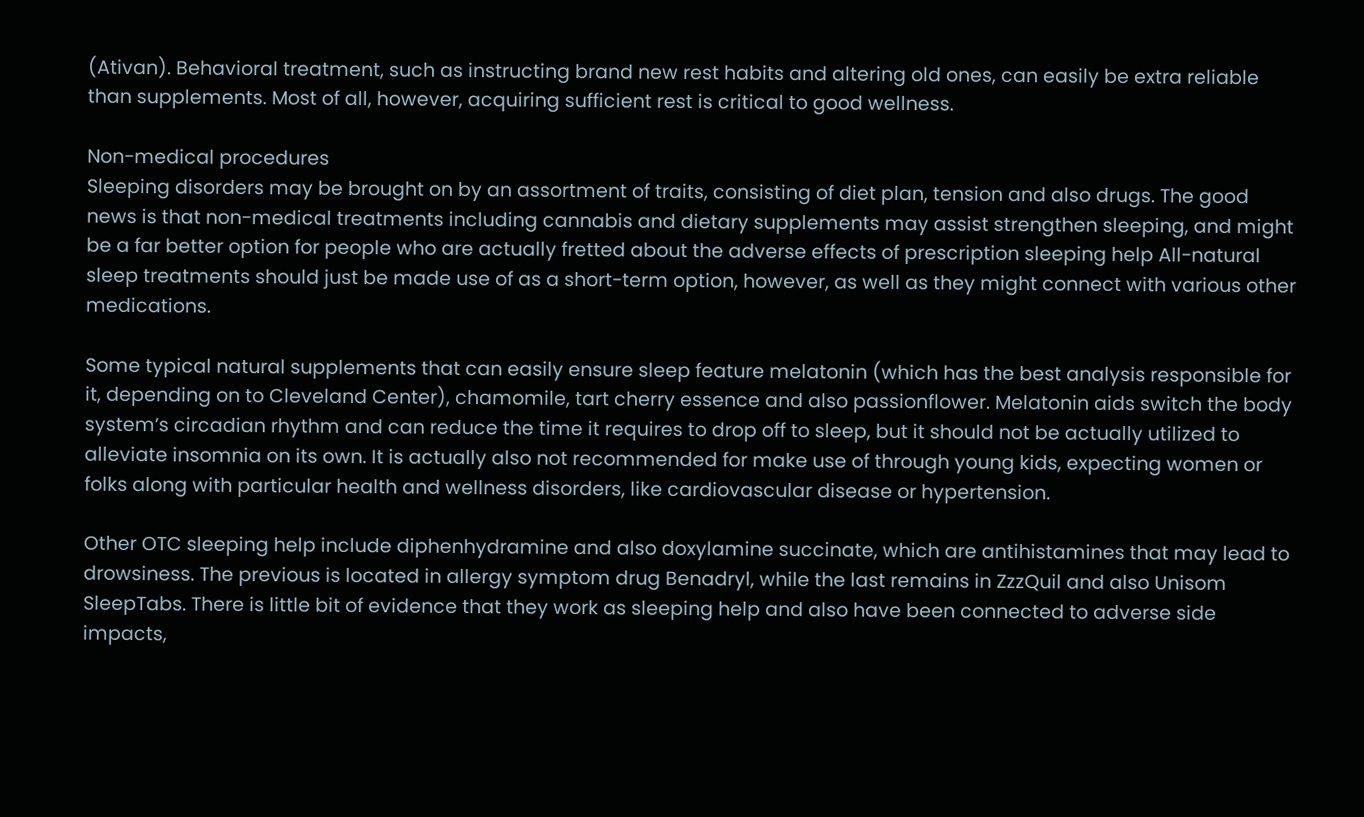(Ativan). Behavioral treatment, such as instructing brand new rest habits and altering old ones, can easily be extra reliable than supplements. Most of all, however, acquiring sufficient rest is critical to good wellness.

Non-medical procedures
Sleeping disorders may be brought on by an assortment of traits, consisting of diet plan, tension and also drugs. The good news is that non-medical treatments including cannabis and dietary supplements may assist strengthen sleeping, and might be a far better option for people who are actually fretted about the adverse effects of prescription sleeping help All-natural sleep treatments should just be made use of as a short-term option, however, as well as they might connect with various other medications.

Some typical natural supplements that can easily ensure sleep feature melatonin (which has the best analysis responsible for it, depending on to Cleveland Center), chamomile, tart cherry essence and also passionflower. Melatonin aids switch the body system’s circadian rhythm and can reduce the time it requires to drop off to sleep, but it should not be actually utilized to alleviate insomnia on its own. It is actually also not recommended for make use of through young kids, expecting women or folks along with particular health and wellness disorders, like cardiovascular disease or hypertension.

Other OTC sleeping help include diphenhydramine and also doxylamine succinate, which are antihistamines that may lead to drowsiness. The previous is located in allergy symptom drug Benadryl, while the last remains in ZzzQuil and also Unisom SleepTabs. There is little bit of evidence that they work as sleeping help and also have been connected to adverse side impacts,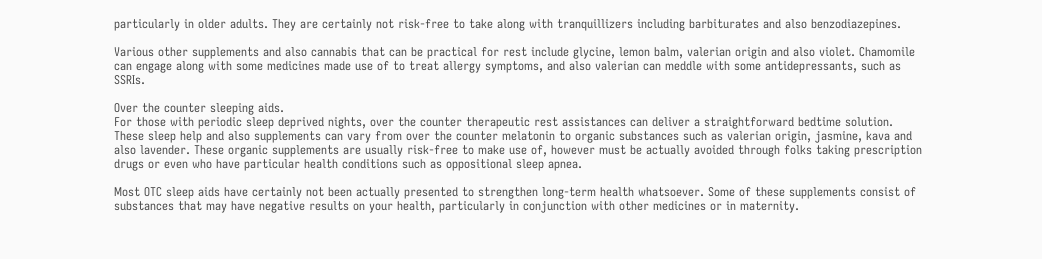particularly in older adults. They are certainly not risk-free to take along with tranquillizers including barbiturates and also benzodiazepines.

Various other supplements and also cannabis that can be practical for rest include glycine, lemon balm, valerian origin and also violet. Chamomile can engage along with some medicines made use of to treat allergy symptoms, and also valerian can meddle with some antidepressants, such as SSRIs.

Over the counter sleeping aids.
For those with periodic sleep deprived nights, over the counter therapeutic rest assistances can deliver a straightforward bedtime solution. These sleep help and also supplements can vary from over the counter melatonin to organic substances such as valerian origin, jasmine, kava and also lavender. These organic supplements are usually risk-free to make use of, however must be actually avoided through folks taking prescription drugs or even who have particular health conditions such as oppositional sleep apnea.

Most OTC sleep aids have certainly not been actually presented to strengthen long-term health whatsoever. Some of these supplements consist of substances that may have negative results on your health, particularly in conjunction with other medicines or in maternity.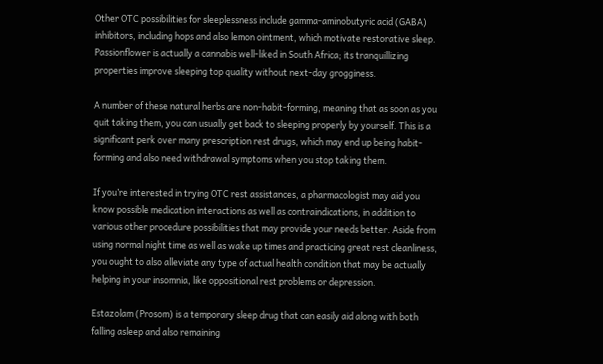Other OTC possibilities for sleeplessness include gamma-aminobutyric acid (GABA) inhibitors, including hops and also lemon ointment, which motivate restorative sleep. Passionflower is actually a cannabis well-liked in South Africa; its tranquillizing properties improve sleeping top quality without next-day grogginess.

A number of these natural herbs are non-habit-forming, meaning that as soon as you quit taking them, you can usually get back to sleeping properly by yourself. This is a significant perk over many prescription rest drugs, which may end up being habit-forming and also need withdrawal symptoms when you stop taking them.

If you’re interested in trying OTC rest assistances, a pharmacologist may aid you know possible medication interactions as well as contraindications, in addition to various other procedure possibilities that may provide your needs better. Aside from using normal night time as well as wake up times and practicing great rest cleanliness, you ought to also alleviate any type of actual health condition that may be actually helping in your insomnia, like oppositional rest problems or depression.

Estazolam (Prosom) is a temporary sleep drug that can easily aid along with both falling asleep and also remaining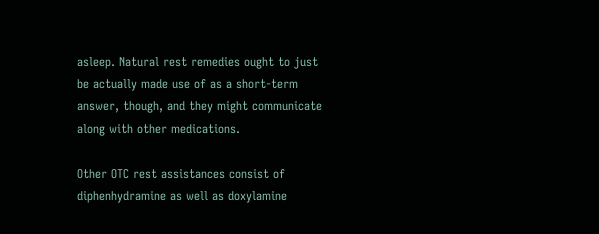asleep. Natural rest remedies ought to just be actually made use of as a short-term answer, though, and they might communicate along with other medications.

Other OTC rest assistances consist of diphenhydramine as well as doxylamine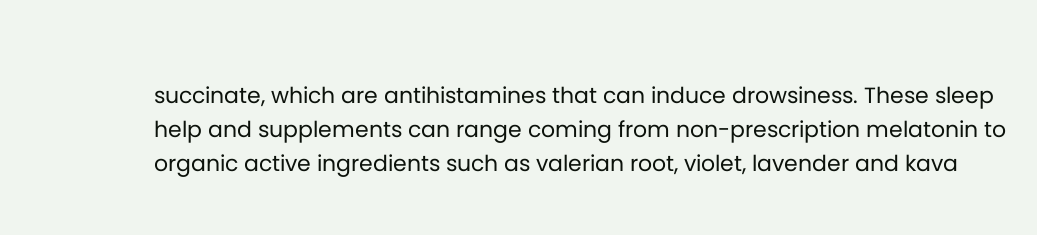succinate, which are antihistamines that can induce drowsiness. These sleep help and supplements can range coming from non-prescription melatonin to organic active ingredients such as valerian root, violet, lavender and kava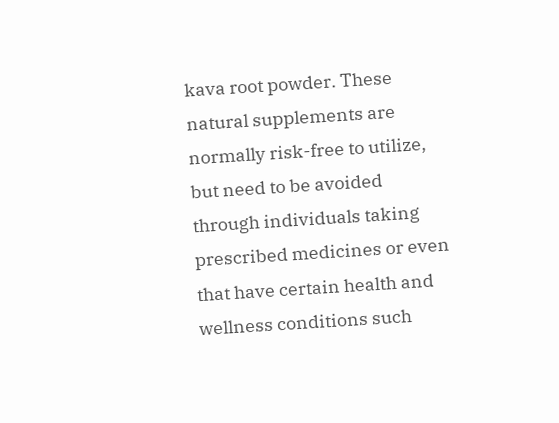kava root powder. These natural supplements are normally risk-free to utilize, but need to be avoided through individuals taking prescribed medicines or even that have certain health and wellness conditions such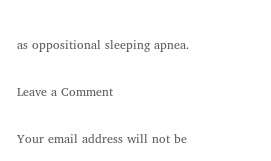as oppositional sleeping apnea.

Leave a Comment

Your email address will not be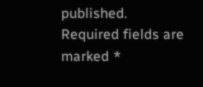published. Required fields are marked *